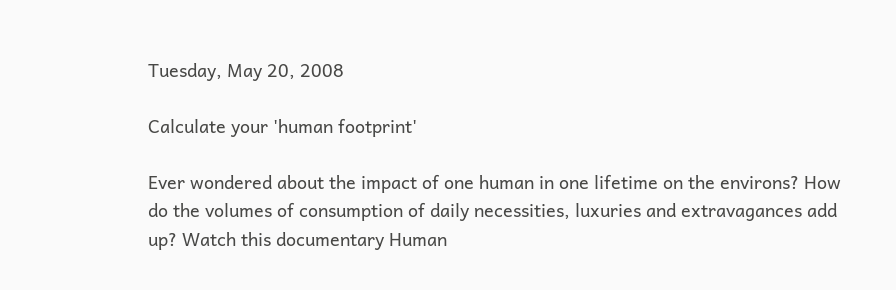Tuesday, May 20, 2008

Calculate your 'human footprint'

Ever wondered about the impact of one human in one lifetime on the environs? How do the volumes of consumption of daily necessities, luxuries and extravagances add up? Watch this documentary Human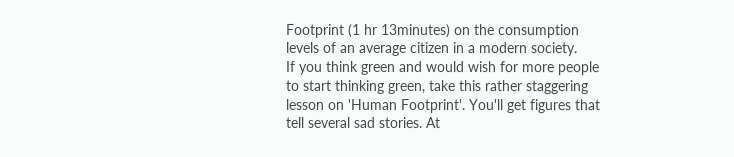Footprint (1 hr 13minutes) on the consumption levels of an average citizen in a modern society.
If you think green and would wish for more people to start thinking green, take this rather staggering lesson on 'Human Footprint'. You'll get figures that tell several sad stories. At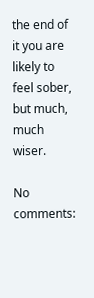the end of it you are likely to feel sober, but much, much wiser.

No comments: